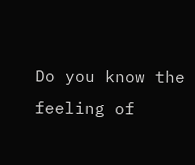Do you know the feeling of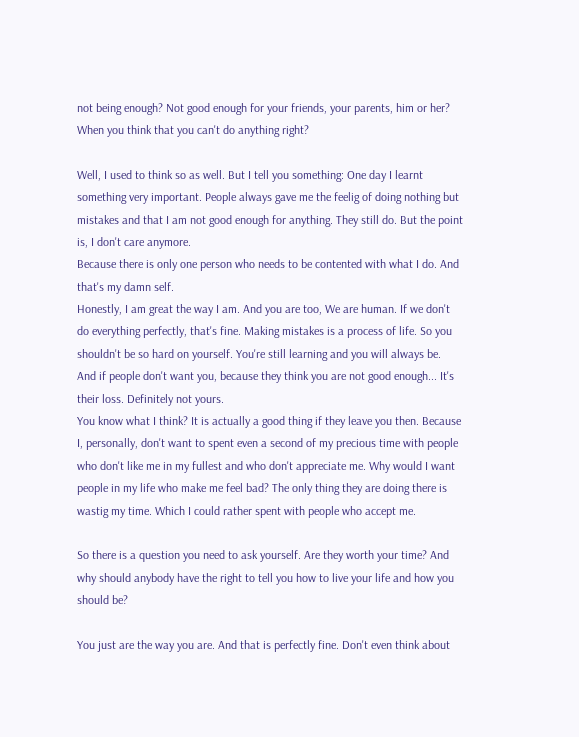not being enough? Not good enough for your friends, your parents, him or her? When you think that you can't do anything right?

Well, I used to think so as well. But I tell you something: One day I learnt something very important. People always gave me the feelig of doing nothing but mistakes and that I am not good enough for anything. They still do. But the point is, I don't care anymore.
Because there is only one person who needs to be contented with what I do. And that's my damn self.
Honestly, I am great the way I am. And you are too, We are human. If we don't do everything perfectly, that's fine. Making mistakes is a process of life. So you shouldn't be so hard on yourself. You're still learning and you will always be.
And if people don't want you, because they think you are not good enough... It's their loss. Definitely not yours.
You know what I think? It is actually a good thing if they leave you then. Because I, personally, don't want to spent even a second of my precious time with people who don't like me in my fullest and who don't appreciate me. Why would I want people in my life who make me feel bad? The only thing they are doing there is wastig my time. Which I could rather spent with people who accept me.

So there is a question you need to ask yourself. Are they worth your time? And why should anybody have the right to tell you how to live your life and how you should be?

You just are the way you are. And that is perfectly fine. Don't even think about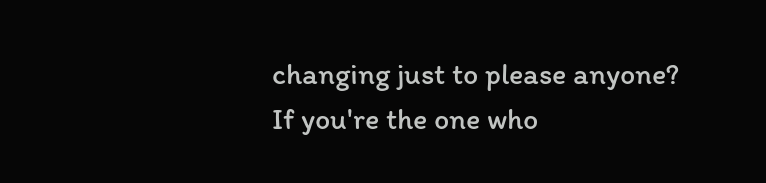changing just to please anyone?
If you're the one who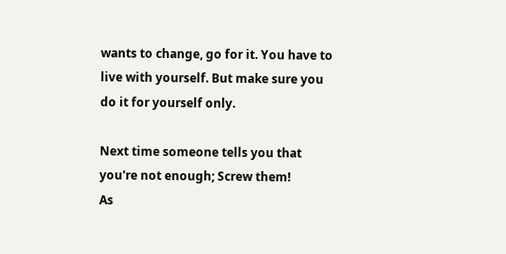wants to change, go for it. You have to live with yourself. But make sure you do it for yourself only.

Next time someone tells you that you're not enough; Screw them!
As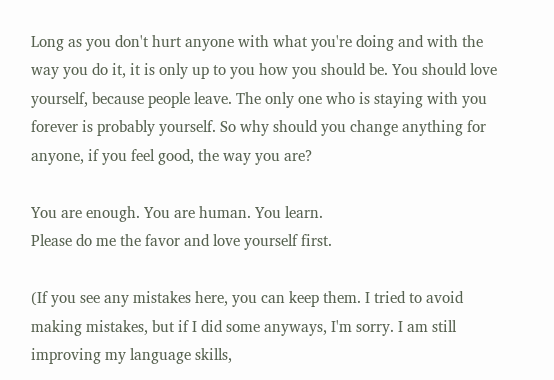Long as you don't hurt anyone with what you're doing and with the way you do it, it is only up to you how you should be. You should love yourself, because people leave. The only one who is staying with you forever is probably yourself. So why should you change anything for anyone, if you feel good, the way you are?

You are enough. You are human. You learn.
Please do me the favor and love yourself first.

(If you see any mistakes here, you can keep them. I tried to avoid making mistakes, but if I did some anyways, I'm sorry. I am still improving my language skills,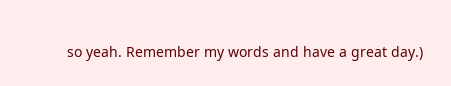so yeah. Remember my words and have a great day.)